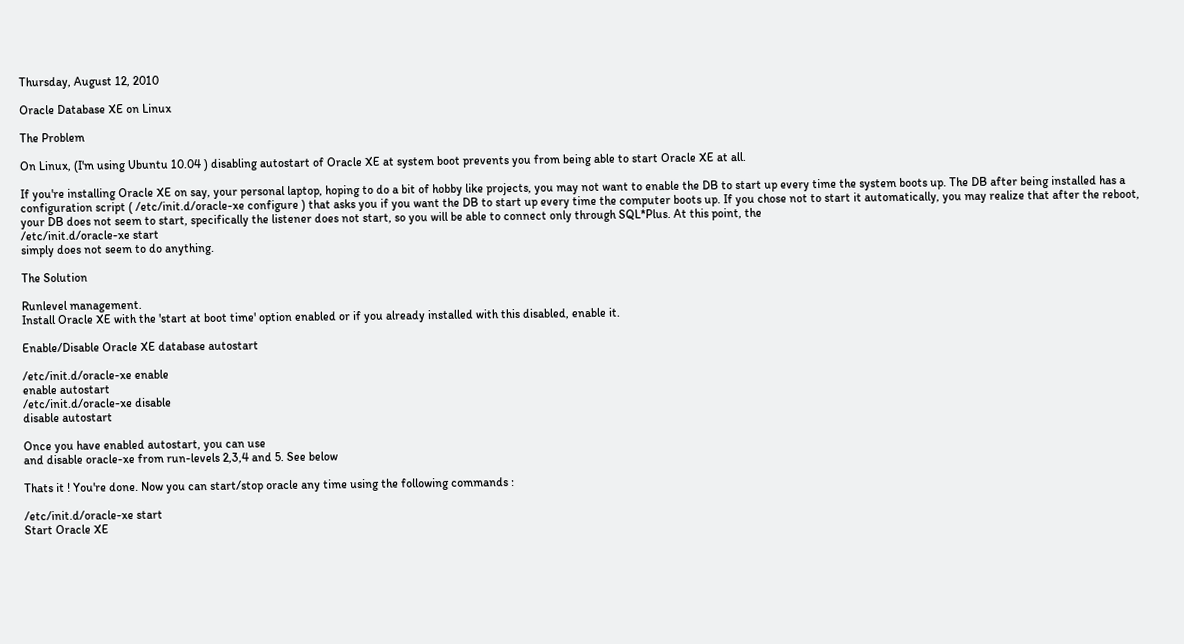Thursday, August 12, 2010

Oracle Database XE on Linux

The Problem

On Linux, (I'm using Ubuntu 10.04 ) disabling autostart of Oracle XE at system boot prevents you from being able to start Oracle XE at all.

If you're installing Oracle XE on say, your personal laptop, hoping to do a bit of hobby like projects, you may not want to enable the DB to start up every time the system boots up. The DB after being installed has a configuration script ( /etc/init.d/oracle-xe configure ) that asks you if you want the DB to start up every time the computer boots up. If you chose not to start it automatically, you may realize that after the reboot, your DB does not seem to start, specifically the listener does not start, so you will be able to connect only through SQL*Plus. At this point, the
/etc/init.d/oracle-xe start
simply does not seem to do anything.

The Solution

Runlevel management.
Install Oracle XE with the 'start at boot time' option enabled or if you already installed with this disabled, enable it.

Enable/Disable Oracle XE database autostart

/etc/init.d/oracle-xe enable
enable autostart
/etc/init.d/oracle-xe disable
disable autostart

Once you have enabled autostart, you can use
and disable oracle-xe from run-levels 2,3,4 and 5. See below

Thats it ! You're done. Now you can start/stop oracle any time using the following commands :

/etc/init.d/oracle-xe start
Start Oracle XE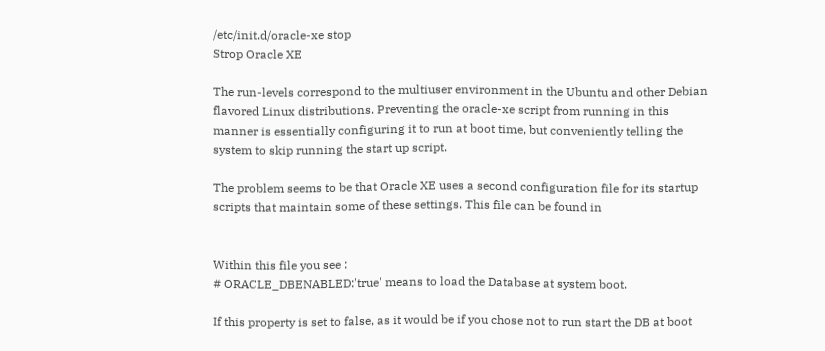/etc/init.d/oracle-xe stop
Strop Oracle XE

The run-levels correspond to the multiuser environment in the Ubuntu and other Debian flavored Linux distributions. Preventing the oracle-xe script from running in this manner is essentially configuring it to run at boot time, but conveniently telling the system to skip running the start up script.

The problem seems to be that Oracle XE uses a second configuration file for its startup scripts that maintain some of these settings. This file can be found in


Within this file you see :
# ORACLE_DBENABLED:'true' means to load the Database at system boot.

If this property is set to false, as it would be if you chose not to run start the DB at boot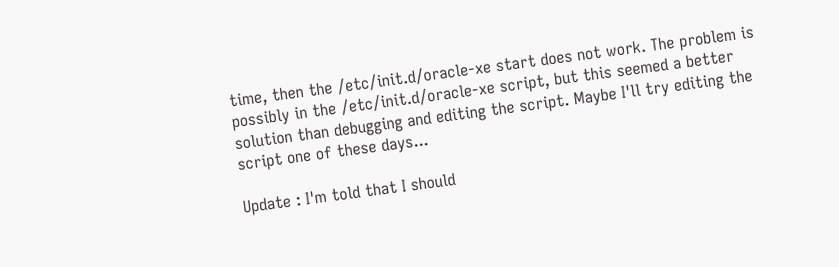time, then the /etc/init.d/oracle-xe start does not work. The problem is possibly in the /etc/init.d/oracle-xe script, but this seemed a better solution than debugging and editing the script. Maybe I'll try editing the script one of these days...

Update : I'm told that I should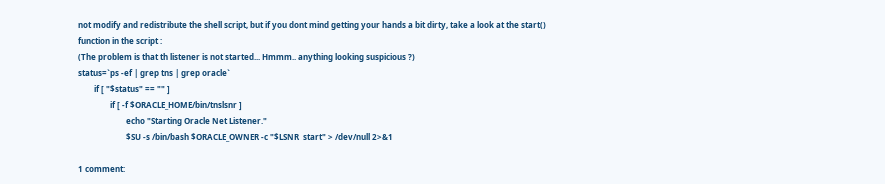not modify and redistribute the shell script, but if you dont mind getting your hands a bit dirty, take a look at the start() function in the script :
(The problem is that th listener is not started... Hmmm.. anything looking suspicious ?)
status=`ps -ef | grep tns | grep oracle`
        if [ "$status" == "" ]
                if [ -f $ORACLE_HOME/bin/tnslsnr ]
                        echo "Starting Oracle Net Listener."
                        $SU -s /bin/bash $ORACLE_OWNER -c "$LSNR  start" > /dev/null 2>&1

1 comment: